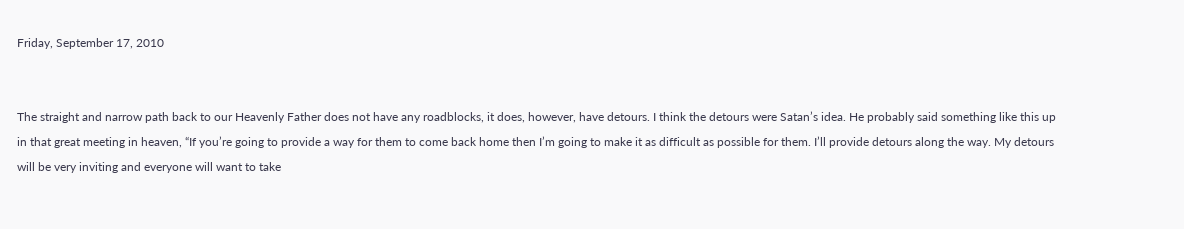Friday, September 17, 2010


The straight and narrow path back to our Heavenly Father does not have any roadblocks, it does, however, have detours. I think the detours were Satan’s idea. He probably said something like this up in that great meeting in heaven, “If you’re going to provide a way for them to come back home then I’m going to make it as difficult as possible for them. I’ll provide detours along the way. My detours will be very inviting and everyone will want to take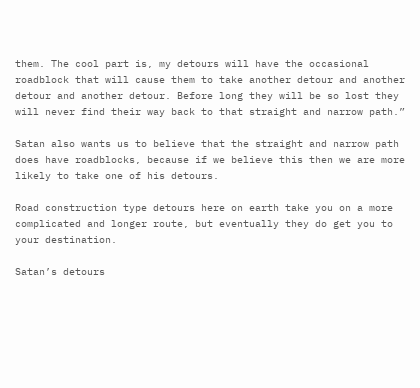them. The cool part is, my detours will have the occasional roadblock that will cause them to take another detour and another detour and another detour. Before long they will be so lost they will never find their way back to that straight and narrow path.”

Satan also wants us to believe that the straight and narrow path does have roadblocks, because if we believe this then we are more likely to take one of his detours.

Road construction type detours here on earth take you on a more complicated and longer route, but eventually they do get you to your destination.

Satan’s detours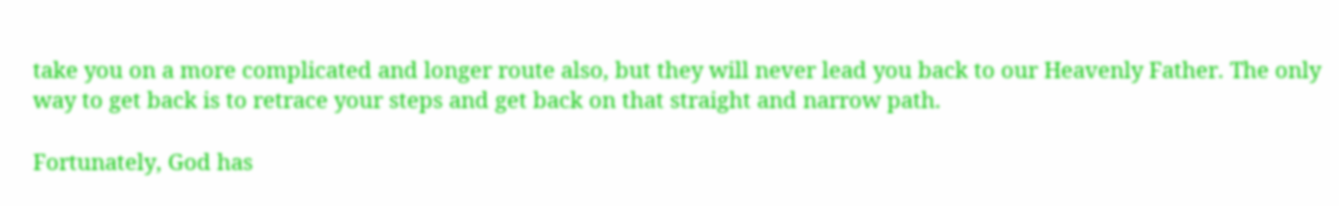take you on a more complicated and longer route also, but they will never lead you back to our Heavenly Father. The only way to get back is to retrace your steps and get back on that straight and narrow path.

Fortunately, God has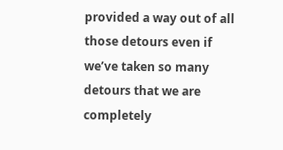provided a way out of all those detours even if we’ve taken so many detours that we are completely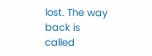lost. The way back is called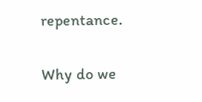repentance.

Why do we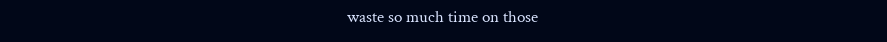waste so much time on those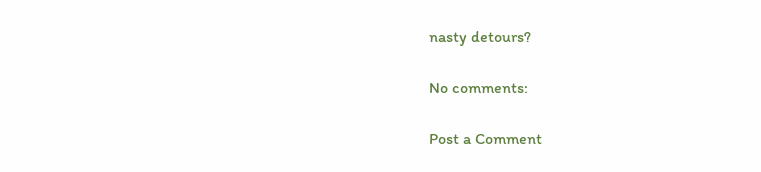nasty detours?

No comments:

Post a Comment